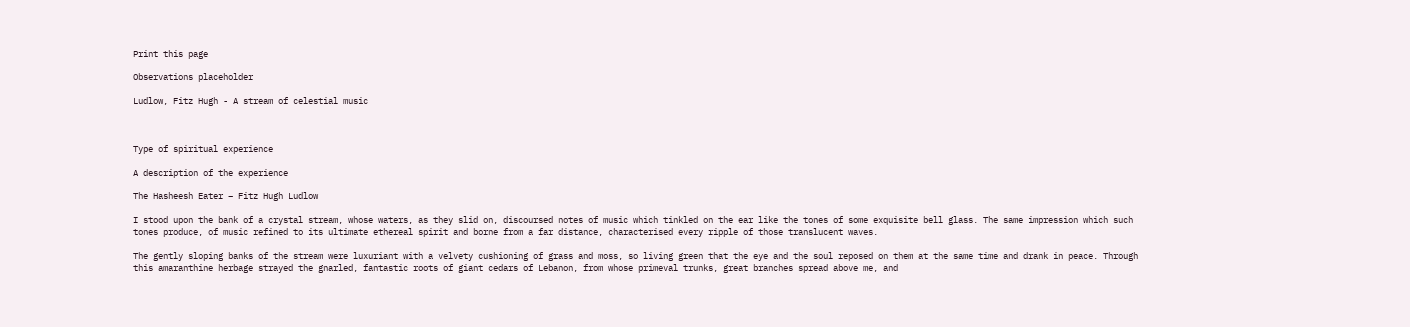Print this page

Observations placeholder

Ludlow, Fitz Hugh - A stream of celestial music



Type of spiritual experience

A description of the experience

The Hasheesh Eater – Fitz Hugh Ludlow

I stood upon the bank of a crystal stream, whose waters, as they slid on, discoursed notes of music which tinkled on the ear like the tones of some exquisite bell glass. The same impression which such tones produce, of music refined to its ultimate ethereal spirit and borne from a far distance, characterised every ripple of those translucent waves.

The gently sloping banks of the stream were luxuriant with a velvety cushioning of grass and moss, so living green that the eye and the soul reposed on them at the same time and drank in peace. Through this amaranthine herbage strayed the gnarled, fantastic roots of giant cedars of Lebanon, from whose primeval trunks, great branches spread above me, and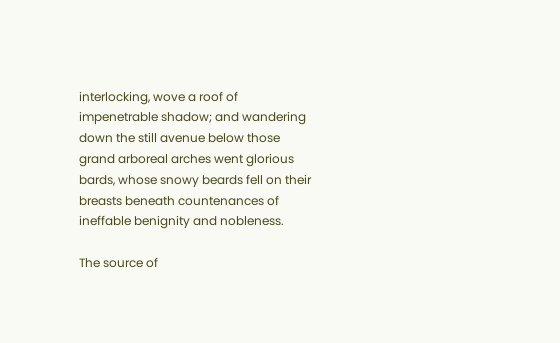interlocking, wove a roof of impenetrable shadow; and wandering down the still avenue below those grand arboreal arches went glorious bards, whose snowy beards fell on their breasts beneath countenances of ineffable benignity and nobleness.

The source of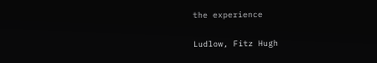the experience

Ludlow, Fitz Hugh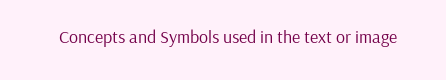Concepts and Symbols used in the text or image